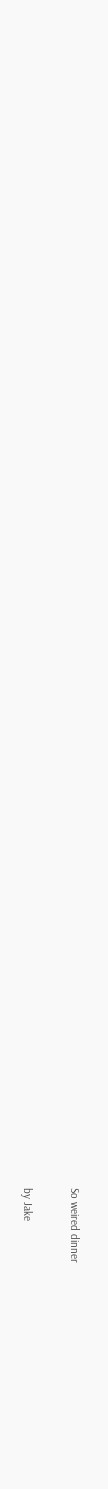So weired dinner

by Jake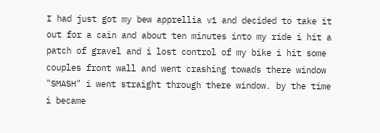I had just got my bew apprellia v1 and decided to take it out for a cain and about ten minutes into my ride i hit a patch of gravel and i lost control of my bike i hit some couples front wall and went crashing towads there window "SMASH" i went straight through there window. by the time i became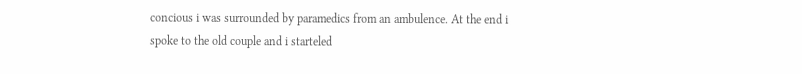concious i was surrounded by paramedics from an ambulence. At the end i spoke to the old couple and i starteled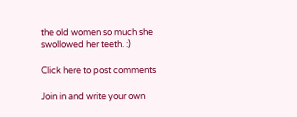the old women so much she swollowed her teeth. :)

Click here to post comments

Join in and write your own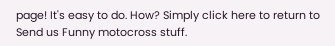page! It's easy to do. How? Simply click here to return to Send us Funny motocross stuff.